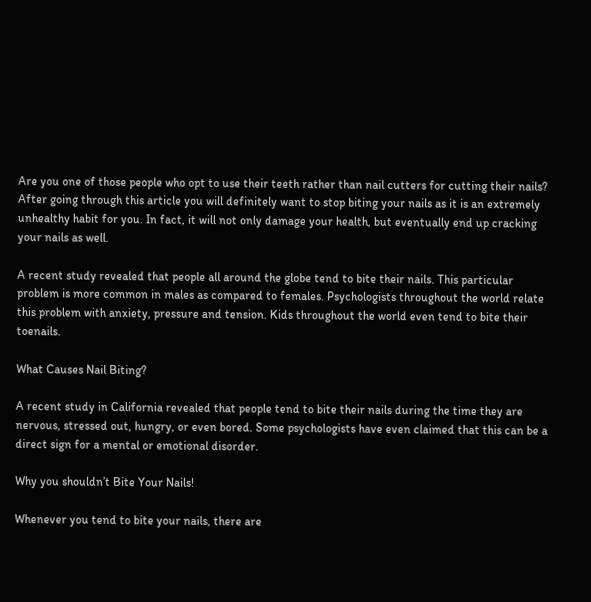Are you one of those people who opt to use their teeth rather than nail cutters for cutting their nails? After going through this article you will definitely want to stop biting your nails as it is an extremely unhealthy habit for you. In fact, it will not only damage your health, but eventually end up cracking your nails as well.

A recent study revealed that people all around the globe tend to bite their nails. This particular problem is more common in males as compared to females. Psychologists throughout the world relate this problem with anxiety, pressure and tension. Kids throughout the world even tend to bite their toenails.

What Causes Nail Biting?

A recent study in California revealed that people tend to bite their nails during the time they are nervous, stressed out, hungry, or even bored. Some psychologists have even claimed that this can be a direct sign for a mental or emotional disorder.

Why you shouldn’t Bite Your Nails!

Whenever you tend to bite your nails, there are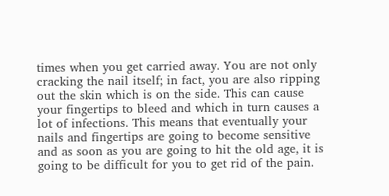times when you get carried away. You are not only cracking the nail itself; in fact, you are also ripping out the skin which is on the side. This can cause your fingertips to bleed and which in turn causes a lot of infections. This means that eventually your nails and fingertips are going to become sensitive and as soon as you are going to hit the old age, it is going to be difficult for you to get rid of the pain.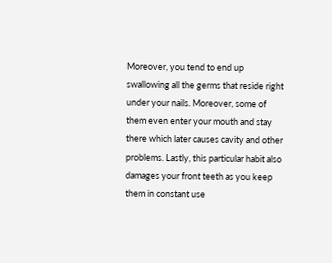Moreover, you tend to end up swallowing all the germs that reside right under your nails. Moreover, some of them even enter your mouth and stay there which later causes cavity and other problems. Lastly, this particular habit also damages your front teeth as you keep them in constant use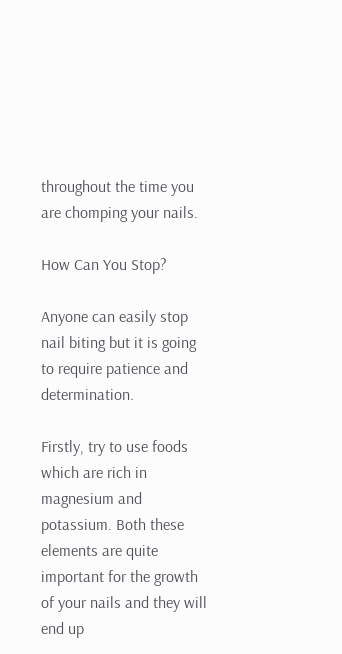throughout the time you are chomping your nails.

How Can You Stop?

Anyone can easily stop nail biting but it is going to require patience and determination.

Firstly, try to use foods which are rich in magnesium and potassium. Both these elements are quite important for the growth of your nails and they will end up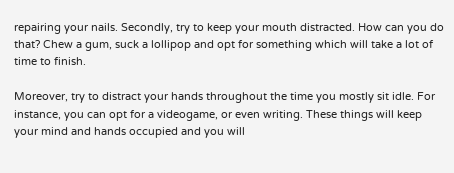repairing your nails. Secondly, try to keep your mouth distracted. How can you do that? Chew a gum, suck a lollipop and opt for something which will take a lot of time to finish.

Moreover, try to distract your hands throughout the time you mostly sit idle. For instance, you can opt for a videogame, or even writing. These things will keep your mind and hands occupied and you will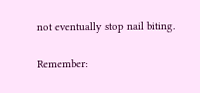not eventually stop nail biting.

Remember: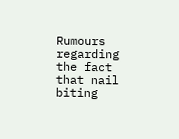Rumours regarding the fact that nail biting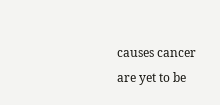causes cancer are yet to be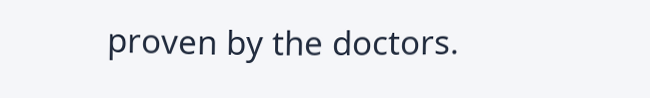proven by the doctors.